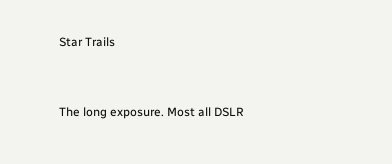Star Trails


The long exposure. Most all DSLR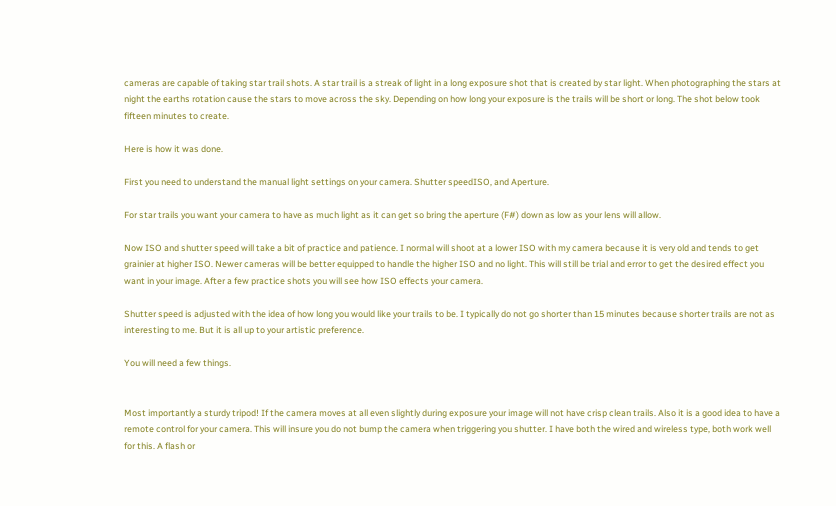cameras are capable of taking star trail shots. A star trail is a streak of light in a long exposure shot that is created by star light. When photographing the stars at night the earths rotation cause the stars to move across the sky. Depending on how long your exposure is the trails will be short or long. The shot below took fifteen minutes to create.

Here is how it was done.

First you need to understand the manual light settings on your camera. Shutter speedISO, and Aperture.

For star trails you want your camera to have as much light as it can get so bring the aperture (F#) down as low as your lens will allow.

Now ISO and shutter speed will take a bit of practice and patience. I normal will shoot at a lower ISO with my camera because it is very old and tends to get grainier at higher ISO. Newer cameras will be better equipped to handle the higher ISO and no light. This will still be trial and error to get the desired effect you want in your image. After a few practice shots you will see how ISO effects your camera.

Shutter speed is adjusted with the idea of how long you would like your trails to be. I typically do not go shorter than 15 minutes because shorter trails are not as interesting to me. But it is all up to your artistic preference.

You will need a few things.


Most importantly a sturdy tripod! If the camera moves at all even slightly during exposure your image will not have crisp clean trails. Also it is a good idea to have a remote control for your camera. This will insure you do not bump the camera when triggering you shutter. I have both the wired and wireless type, both work well for this. A flash or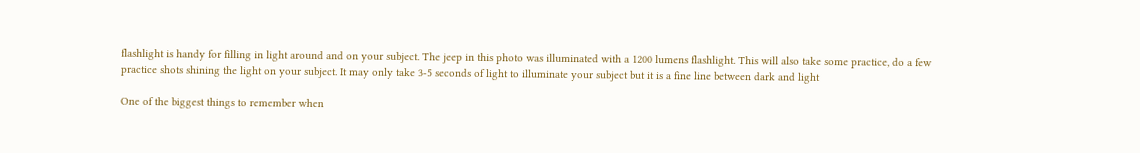flashlight is handy for filling in light around and on your subject. The jeep in this photo was illuminated with a 1200 lumens flashlight. This will also take some practice, do a few practice shots shining the light on your subject. It may only take 3-5 seconds of light to illuminate your subject but it is a fine line between dark and light

One of the biggest things to remember when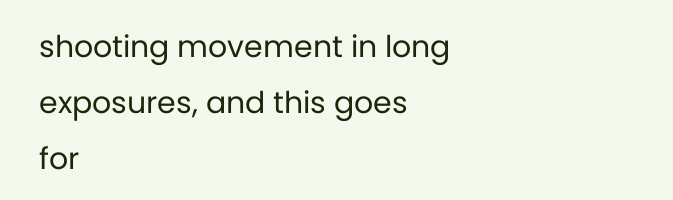shooting movement in long exposures, and this goes for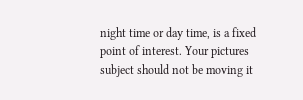night time or day time, is a fixed point of interest. Your pictures subject should not be moving it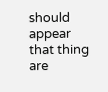should appear that thing are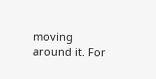moving around it. For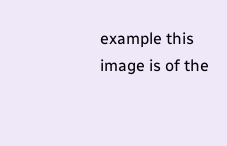example this image is of the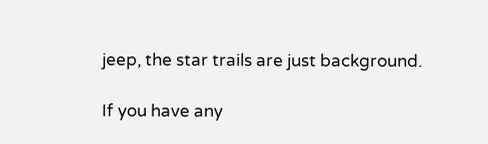jeep, the star trails are just background.

If you have any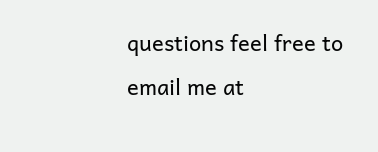questions feel free to email me at